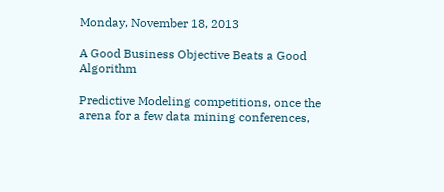Monday, November 18, 2013

A Good Business Objective Beats a Good Algorithm

Predictive Modeling competitions, once the arena for a few data mining conferences,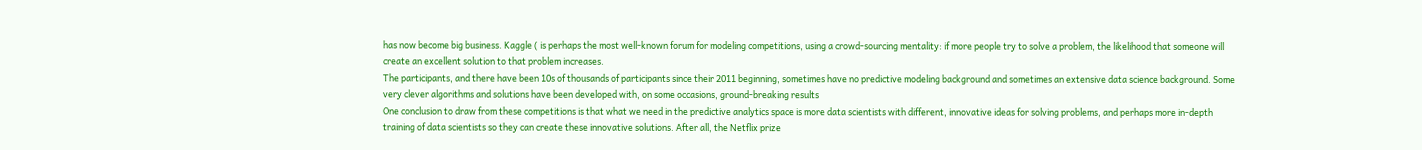has now become big business. Kaggle ( is perhaps the most well-known forum for modeling competitions, using a crowd-sourcing mentality: if more people try to solve a problem, the likelihood that someone will create an excellent solution to that problem increases.
The participants, and there have been 10s of thousands of participants since their 2011 beginning, sometimes have no predictive modeling background and sometimes an extensive data science background. Some very clever algorithms and solutions have been developed with, on some occasions, ground-breaking results
One conclusion to draw from these competitions is that what we need in the predictive analytics space is more data scientists with different, innovative ideas for solving problems, and perhaps more in-depth training of data scientists so they can create these innovative solutions. After all, the Netflix prize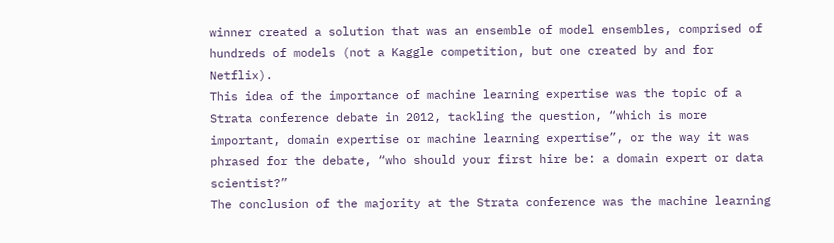winner created a solution that was an ensemble of model ensembles, comprised of hundreds of models (not a Kaggle competition, but one created by and for Netflix).
This idea of the importance of machine learning expertise was the topic of a Strata conference debate in 2012, tackling the question, “which is more important, domain expertise or machine learning expertise”, or the way it was phrased for the debate, “who should your first hire be: a domain expert or data scientist?”
The conclusion of the majority at the Strata conference was the machine learning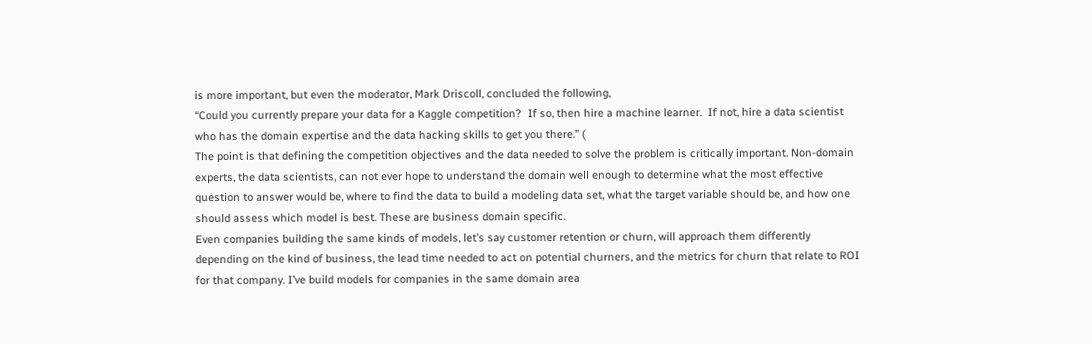is more important, but even the moderator, Mark Driscoll, concluded the following,
“Could you currently prepare your data for a Kaggle competition?  If so, then hire a machine learner.  If not, hire a data scientist who has the domain expertise and the data hacking skills to get you there.” (
The point is that defining the competition objectives and the data needed to solve the problem is critically important. Non-domain experts, the data scientists, can not ever hope to understand the domain well enough to determine what the most effective question to answer would be, where to find the data to build a modeling data set, what the target variable should be, and how one should assess which model is best. These are business domain specific.
Even companies building the same kinds of models, let’s say customer retention or churn, will approach them differently depending on the kind of business, the lead time needed to act on potential churners, and the metrics for churn that relate to ROI for that company. I’ve build models for companies in the same domain area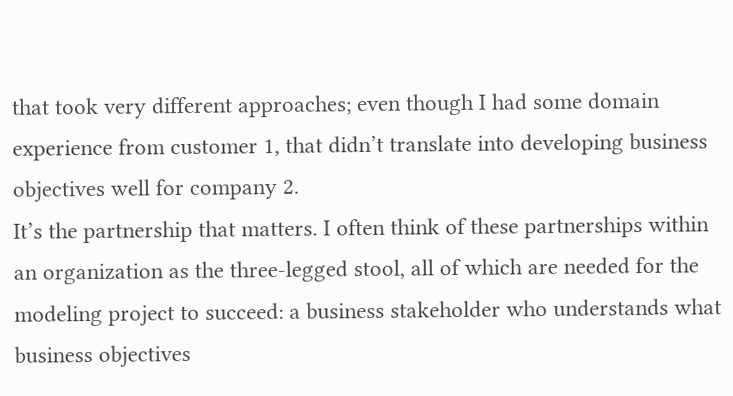that took very different approaches; even though I had some domain experience from customer 1, that didn’t translate into developing business objectives well for company 2.
It’s the partnership that matters. I often think of these partnerships within an organization as the three-legged stool, all of which are needed for the modeling project to succeed: a business stakeholder who understands what business objectives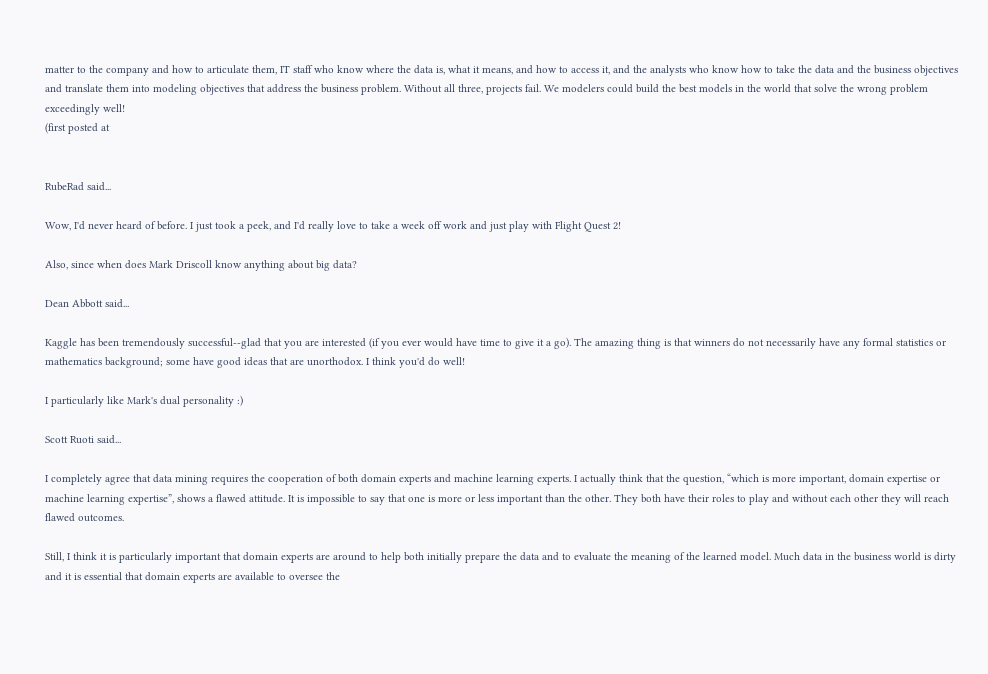matter to the company and how to articulate them, IT staff who know where the data is, what it means, and how to access it, and the analysts who know how to take the data and the business objectives and translate them into modeling objectives that address the business problem. Without all three, projects fail. We modelers could build the best models in the world that solve the wrong problem exceedingly well!
(first posted at


RubeRad said...

Wow, I'd never heard of before. I just took a peek, and I'd really love to take a week off work and just play with Flight Quest 2!

Also, since when does Mark Driscoll know anything about big data?

Dean Abbott said...

Kaggle has been tremendously successful--glad that you are interested (if you ever would have time to give it a go). The amazing thing is that winners do not necessarily have any formal statistics or mathematics background; some have good ideas that are unorthodox. I think you'd do well!

I particularly like Mark's dual personality :)

Scott Ruoti said...

I completely agree that data mining requires the cooperation of both domain experts and machine learning experts. I actually think that the question, “which is more important, domain expertise or machine learning expertise”, shows a flawed attitude. It is impossible to say that one is more or less important than the other. They both have their roles to play and without each other they will reach flawed outcomes.

Still, I think it is particularly important that domain experts are around to help both initially prepare the data and to evaluate the meaning of the learned model. Much data in the business world is dirty and it is essential that domain experts are available to oversee the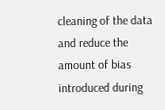cleaning of the data and reduce the amount of bias introduced during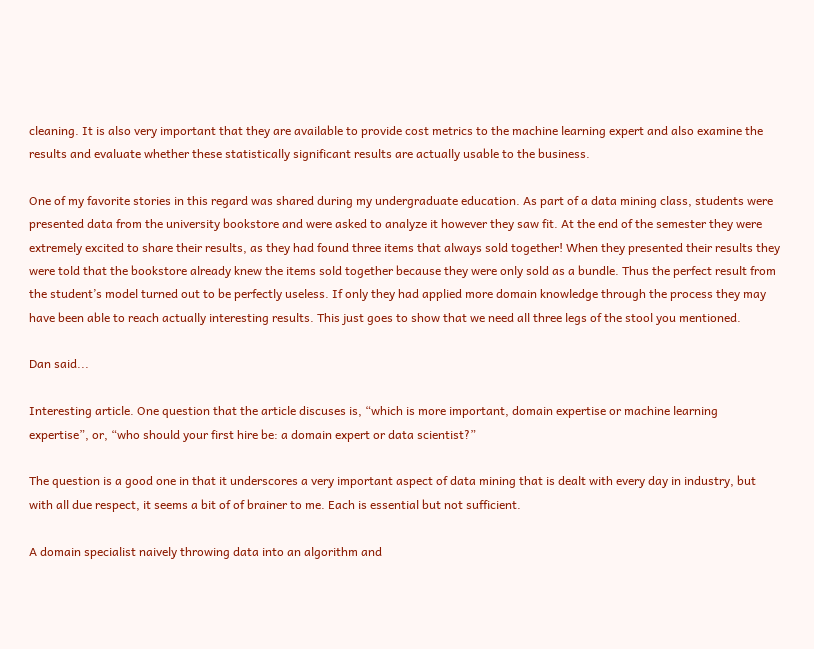cleaning. It is also very important that they are available to provide cost metrics to the machine learning expert and also examine the results and evaluate whether these statistically significant results are actually usable to the business.

One of my favorite stories in this regard was shared during my undergraduate education. As part of a data mining class, students were presented data from the university bookstore and were asked to analyze it however they saw fit. At the end of the semester they were extremely excited to share their results, as they had found three items that always sold together! When they presented their results they were told that the bookstore already knew the items sold together because they were only sold as a bundle. Thus the perfect result from the student’s model turned out to be perfectly useless. If only they had applied more domain knowledge through the process they may have been able to reach actually interesting results. This just goes to show that we need all three legs of the stool you mentioned.

Dan said...

Interesting article. One question that the article discuses is, “which is more important, domain expertise or machine learning expertise”, or, “who should your first hire be: a domain expert or data scientist?”

The question is a good one in that it underscores a very important aspect of data mining that is dealt with every day in industry, but with all due respect, it seems a bit of of brainer to me. Each is essential but not sufficient.

A domain specialist naively throwing data into an algorithm and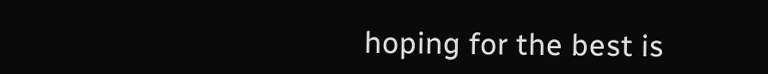hoping for the best is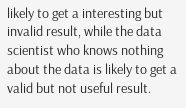likely to get a interesting but invalid result, while the data scientist who knows nothing about the data is likely to get a valid but not useful result.